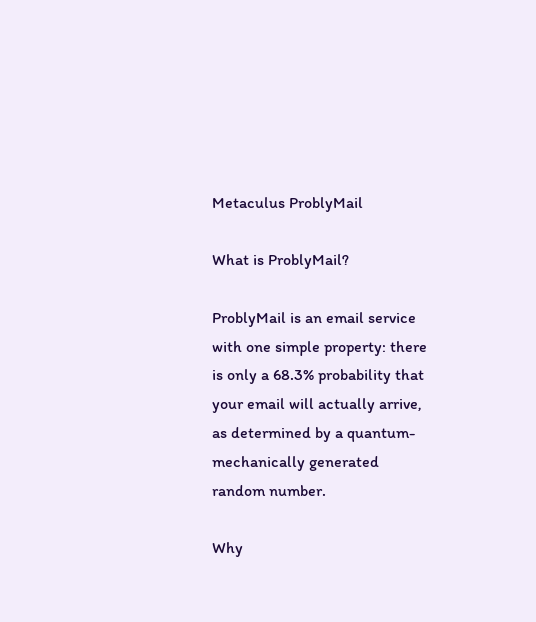Metaculus ProblyMail

What is ProblyMail?

ProblyMail is an email service with one simple property: there is only a 68.3% probability that your email will actually arrive, as determined by a quantum-mechanically generated random number.

Why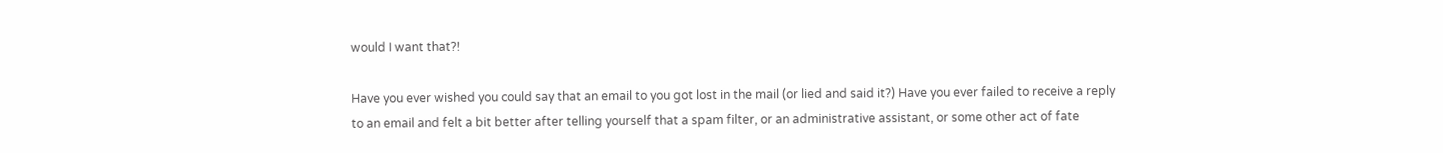would I want that?!

Have you ever wished you could say that an email to you got lost in the mail (or lied and said it?) Have you ever failed to receive a reply to an email and felt a bit better after telling yourself that a spam filter, or an administrative assistant, or some other act of fate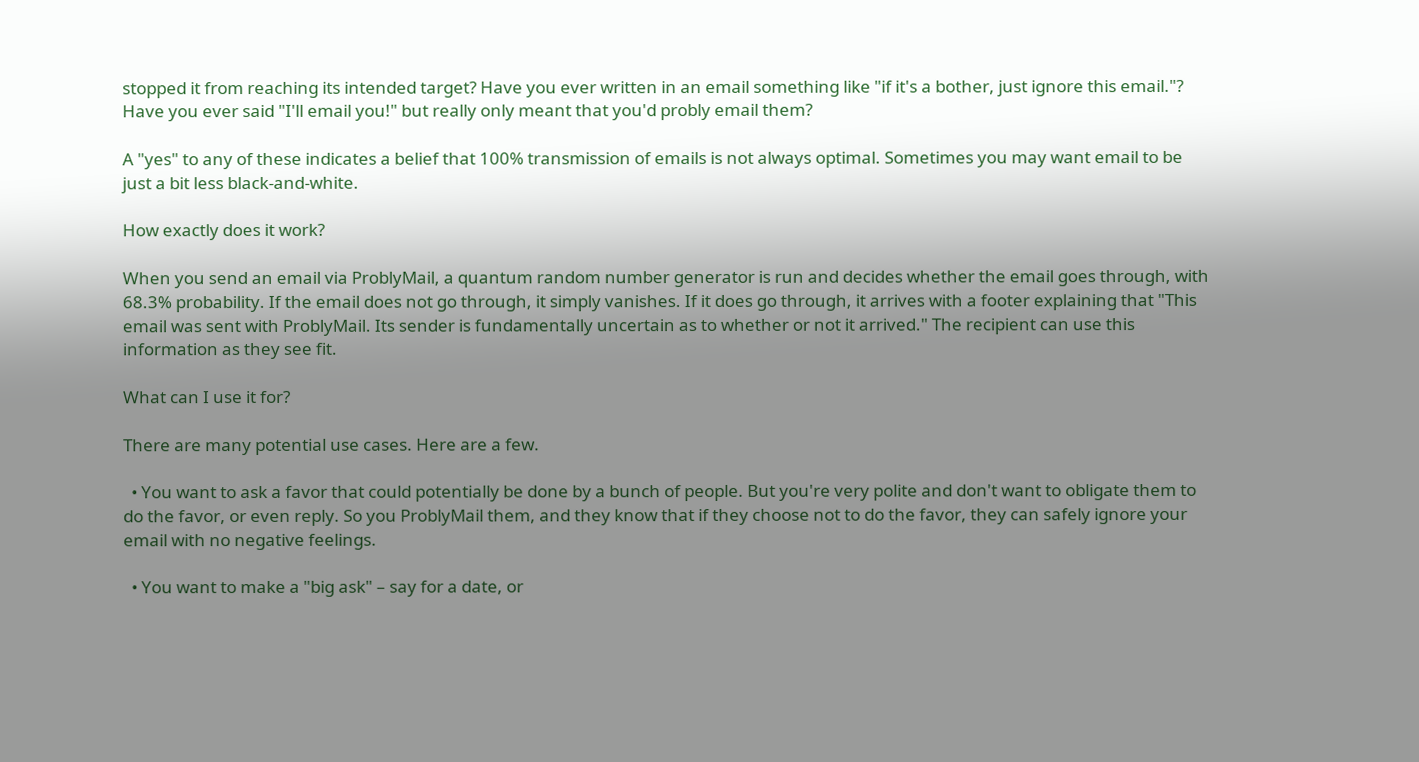stopped it from reaching its intended target? Have you ever written in an email something like "if it's a bother, just ignore this email."? Have you ever said "I'll email you!" but really only meant that you'd probly email them?

A "yes" to any of these indicates a belief that 100% transmission of emails is not always optimal. Sometimes you may want email to be just a bit less black-and-white.

How exactly does it work?

When you send an email via ProblyMail, a quantum random number generator is run and decides whether the email goes through, with 68.3% probability. If the email does not go through, it simply vanishes. If it does go through, it arrives with a footer explaining that "This email was sent with ProblyMail. Its sender is fundamentally uncertain as to whether or not it arrived." The recipient can use this information as they see fit.

What can I use it for?

There are many potential use cases. Here are a few.

  • You want to ask a favor that could potentially be done by a bunch of people. But you're very polite and don't want to obligate them to do the favor, or even reply. So you ProblyMail them, and they know that if they choose not to do the favor, they can safely ignore your email with no negative feelings.

  • You want to make a "big ask" – say for a date, or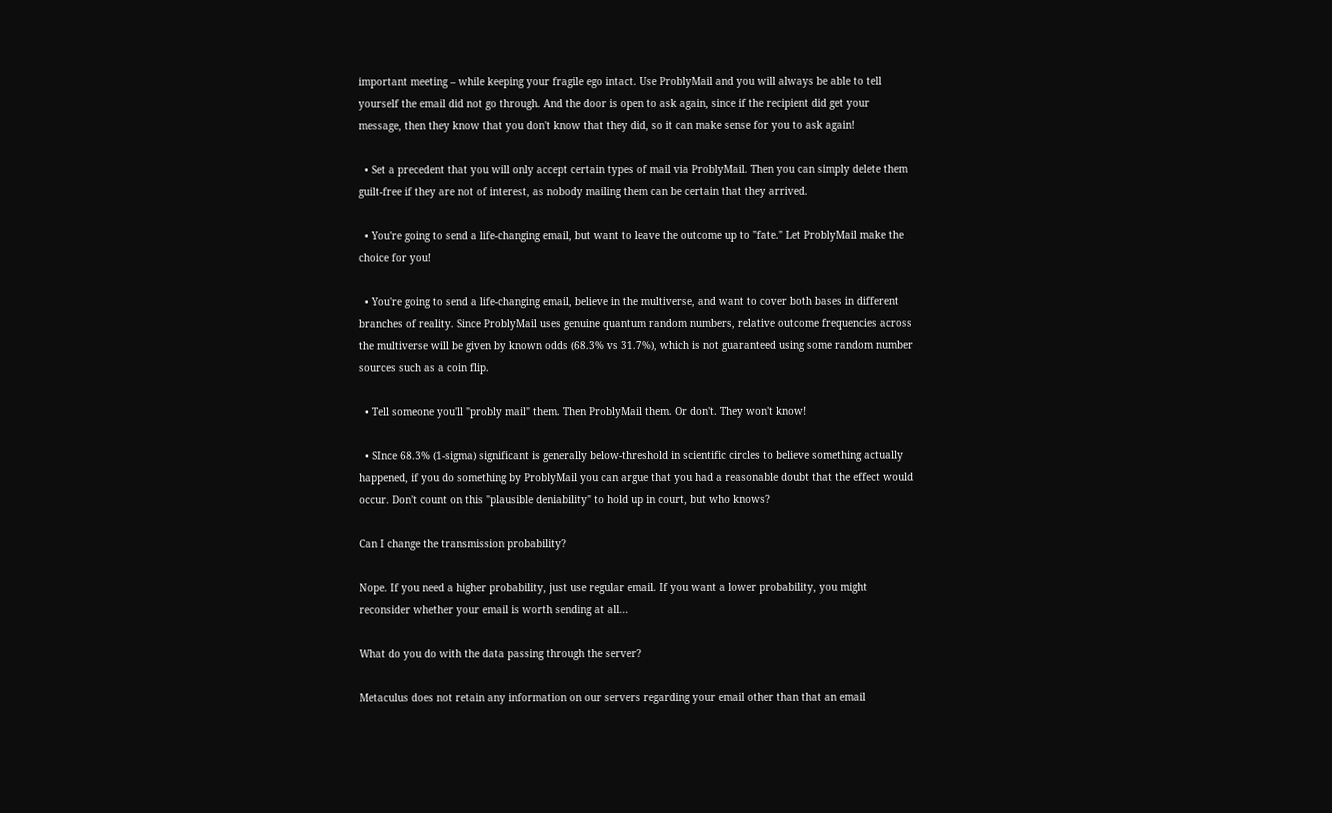important meeting – while keeping your fragile ego intact. Use ProblyMail and you will always be able to tell yourself the email did not go through. And the door is open to ask again, since if the recipient did get your message, then they know that you don't know that they did, so it can make sense for you to ask again!

  • Set a precedent that you will only accept certain types of mail via ProblyMail. Then you can simply delete them guilt-free if they are not of interest, as nobody mailing them can be certain that they arrived.

  • You're going to send a life-changing email, but want to leave the outcome up to "fate." Let ProblyMail make the choice for you!

  • You're going to send a life-changing email, believe in the multiverse, and want to cover both bases in different branches of reality. Since ProblyMail uses genuine quantum random numbers, relative outcome frequencies across the multiverse will be given by known odds (68.3% vs 31.7%), which is not guaranteed using some random number sources such as a coin flip.

  • Tell someone you'll "probly mail" them. Then ProblyMail them. Or don't. They won't know!

  • SInce 68.3% (1-sigma) significant is generally below-threshold in scientific circles to believe something actually happened, if you do something by ProblyMail you can argue that you had a reasonable doubt that the effect would occur. Don't count on this "plausible deniability" to hold up in court, but who knows?

Can I change the transmission probability?

Nope. If you need a higher probability, just use regular email. If you want a lower probability, you might reconsider whether your email is worth sending at all...

What do you do with the data passing through the server?

Metaculus does not retain any information on our servers regarding your email other than that an email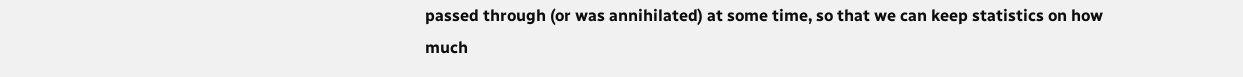passed through (or was annihilated) at some time, so that we can keep statistics on how much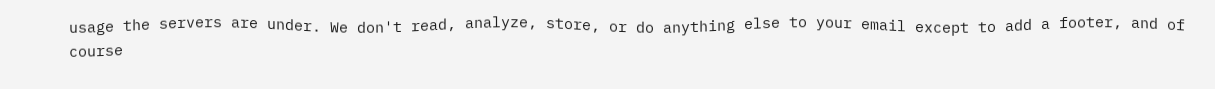usage the servers are under. We don't read, analyze, store, or do anything else to your email except to add a footer, and of course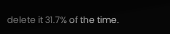delete it 31.7% of the time.